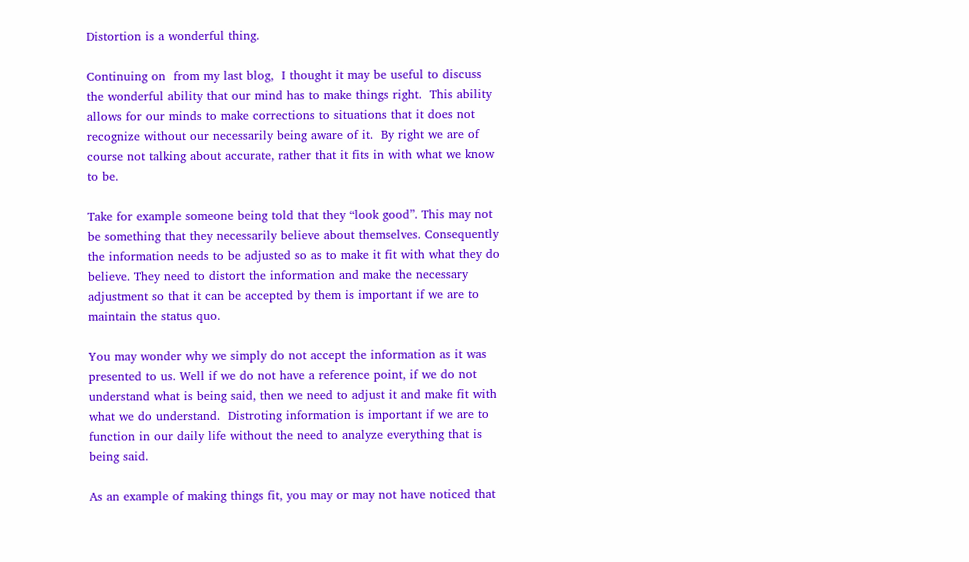Distortion is a wonderful thing.

Continuing on  from my last blog,  I thought it may be useful to discuss the wonderful ability that our mind has to make things right.  This ability allows for our minds to make corrections to situations that it does not recognize without our necessarily being aware of it.  By right we are of course not talking about accurate, rather that it fits in with what we know to be.

Take for example someone being told that they “look good”. This may not be something that they necessarily believe about themselves. Consequently the information needs to be adjusted so as to make it fit with what they do believe. They need to distort the information and make the necessary adjustment so that it can be accepted by them is important if we are to maintain the status quo.

You may wonder why we simply do not accept the information as it was presented to us. Well if we do not have a reference point, if we do not understand what is being said, then we need to adjust it and make fit with what we do understand.  Distroting information is important if we are to function in our daily life without the need to analyze everything that is being said.

As an example of making things fit, you may or may not have noticed that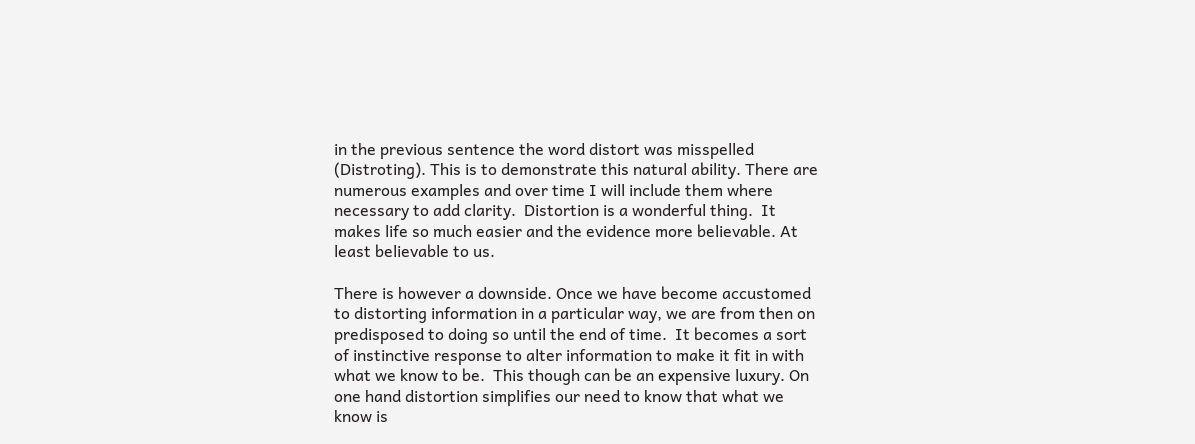in the previous sentence the word distort was misspelled (Distroting). This is to demonstrate this natural ability. There are numerous examples and over time I will include them where necessary to add clarity.  Distortion is a wonderful thing.  It makes life so much easier and the evidence more believable. At least believable to us.

There is however a downside. Once we have become accustomed to distorting information in a particular way, we are from then on predisposed to doing so until the end of time.  It becomes a sort of instinctive response to alter information to make it fit in with what we know to be.  This though can be an expensive luxury. On one hand distortion simplifies our need to know that what we know is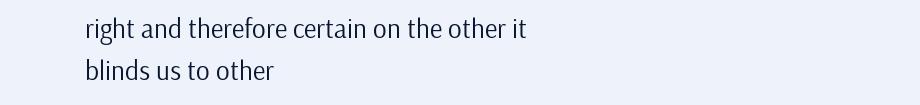right and therefore certain on the other it blinds us to other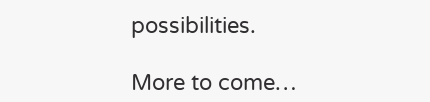possibilities.

More to come…